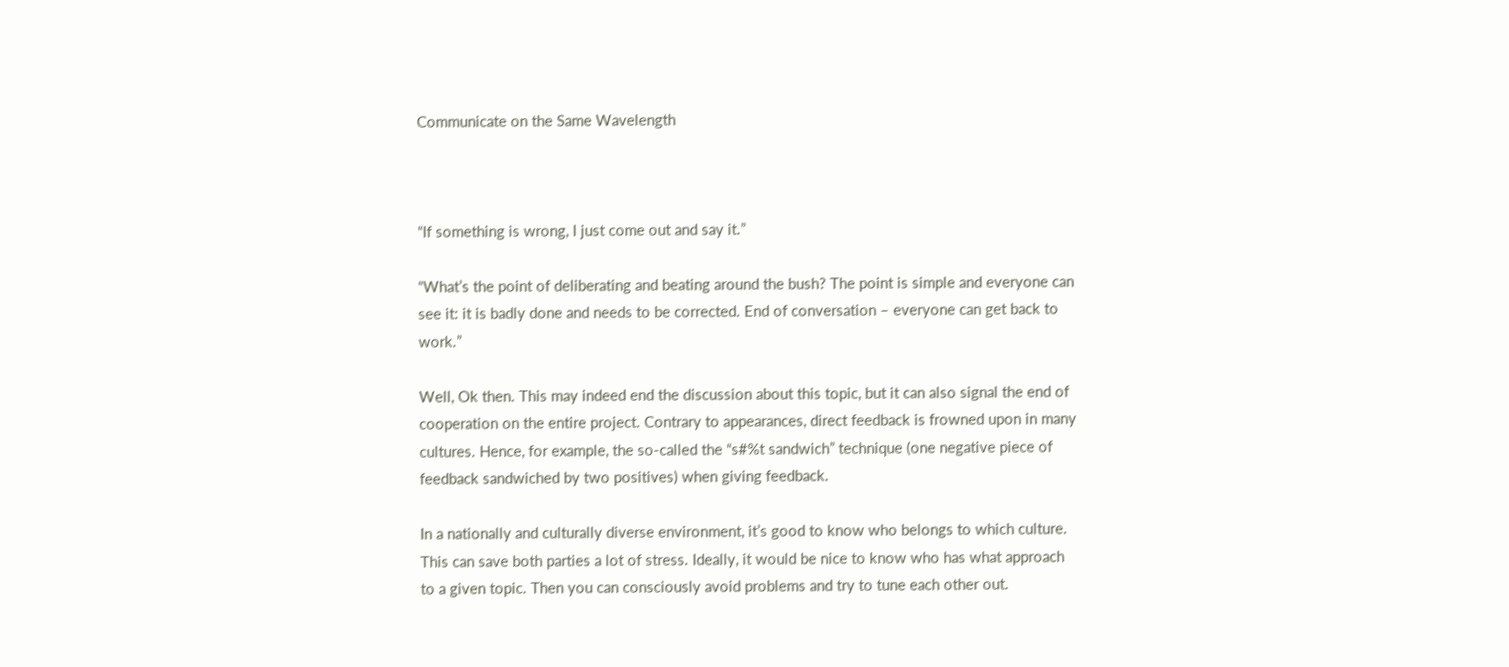Communicate on the Same Wavelength



“If something is wrong, I just come out and say it.”

“What’s the point of deliberating and beating around the bush? The point is simple and everyone can see it: it is badly done and needs to be corrected. End of conversation – everyone can get back to work.”

Well, Ok then. This may indeed end the discussion about this topic, but it can also signal the end of cooperation on the entire project. Contrary to appearances, direct feedback is frowned upon in many cultures. Hence, for example, the so-called the “s#%t sandwich” technique (one negative piece of feedback sandwiched by two positives) when giving feedback.

In a nationally and culturally diverse environment, it’s good to know who belongs to which culture. This can save both parties a lot of stress. Ideally, it would be nice to know who has what approach to a given topic. Then you can consciously avoid problems and try to tune each other out.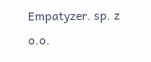Empatyzer. sp. z o.o.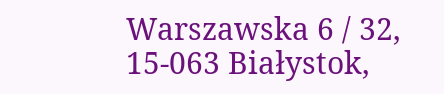Warszawska 6 / 32,
15-063 Białystok,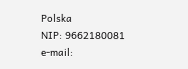Polska
NIP: 9662180081
e-mail: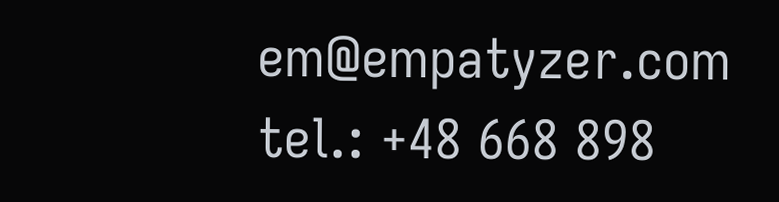em@empatyzer.com
tel.: +48 668 898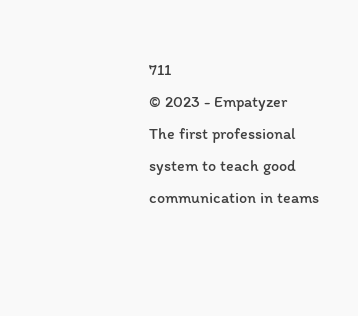711
© 2023 - Empatyzer
The first professional system to teach good communication in teams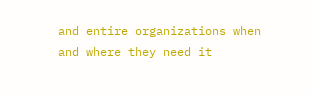and entire organizations when and where they need it